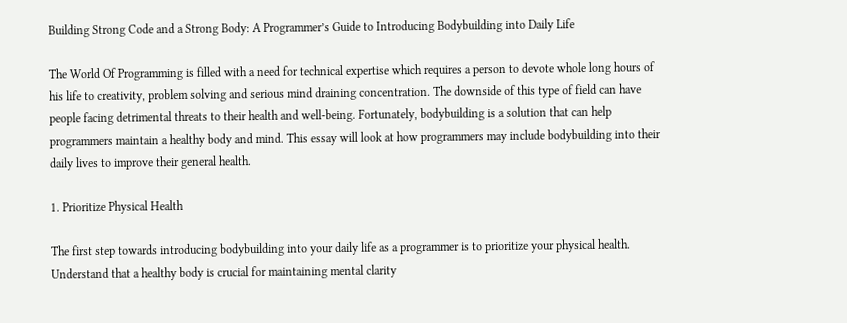Building Strong Code and a Strong Body: A Programmer’s Guide to Introducing Bodybuilding into Daily Life

The World Of Programming is filled with a need for technical expertise which requires a person to devote whole long hours of his life to creativity, problem solving and serious mind draining concentration. The downside of this type of field can have people facing detrimental threats to their health and well-being. Fortunately, bodybuilding is a solution that can help programmers maintain a healthy body and mind. This essay will look at how programmers may include bodybuilding into their daily lives to improve their general health.

1. Prioritize Physical Health

The first step towards introducing bodybuilding into your daily life as a programmer is to prioritize your physical health. Understand that a healthy body is crucial for maintaining mental clarity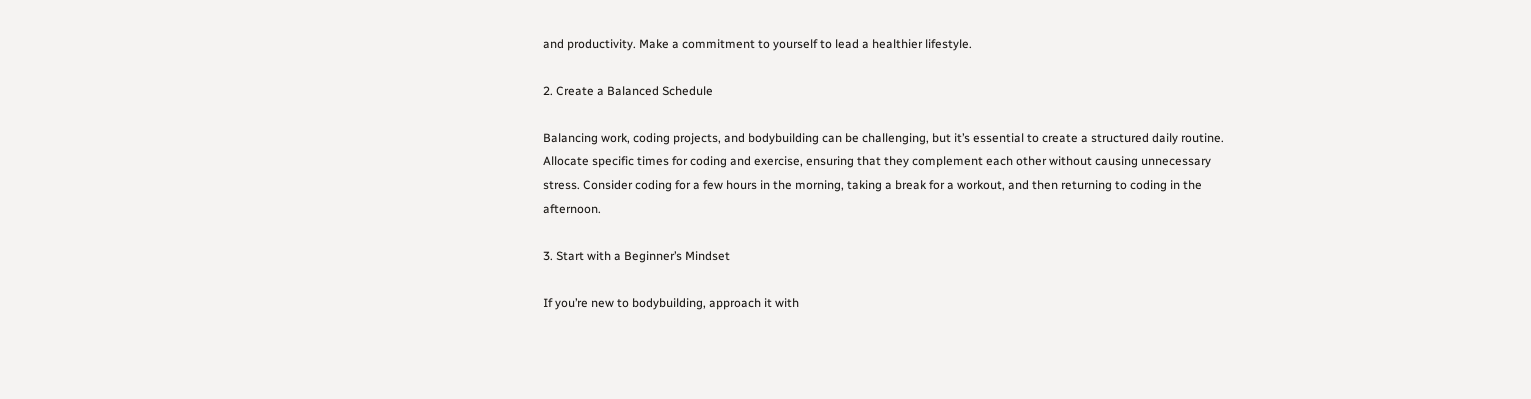and productivity. Make a commitment to yourself to lead a healthier lifestyle.

2. Create a Balanced Schedule

Balancing work, coding projects, and bodybuilding can be challenging, but it’s essential to create a structured daily routine. Allocate specific times for coding and exercise, ensuring that they complement each other without causing unnecessary stress. Consider coding for a few hours in the morning, taking a break for a workout, and then returning to coding in the afternoon.

3. Start with a Beginner’s Mindset

If you’re new to bodybuilding, approach it with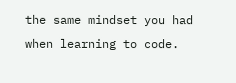the same mindset you had when learning to code.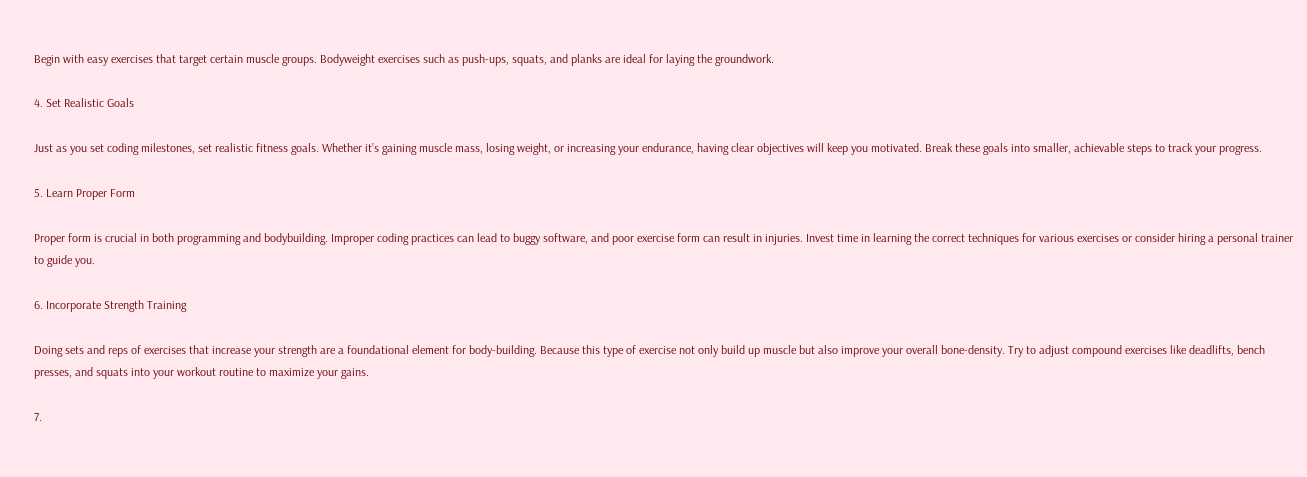Begin with easy exercises that target certain muscle groups. Bodyweight exercises such as push-ups, squats, and planks are ideal for laying the groundwork.

4. Set Realistic Goals

Just as you set coding milestones, set realistic fitness goals. Whether it’s gaining muscle mass, losing weight, or increasing your endurance, having clear objectives will keep you motivated. Break these goals into smaller, achievable steps to track your progress.

5. Learn Proper Form

Proper form is crucial in both programming and bodybuilding. Improper coding practices can lead to buggy software, and poor exercise form can result in injuries. Invest time in learning the correct techniques for various exercises or consider hiring a personal trainer to guide you.

6. Incorporate Strength Training

Doing sets and reps of exercises that increase your strength are a foundational element for body-building. Because this type of exercise not only build up muscle but also improve your overall bone-density. Try to adjust compound exercises like deadlifts, bench presses, and squats into your workout routine to maximize your gains.

7.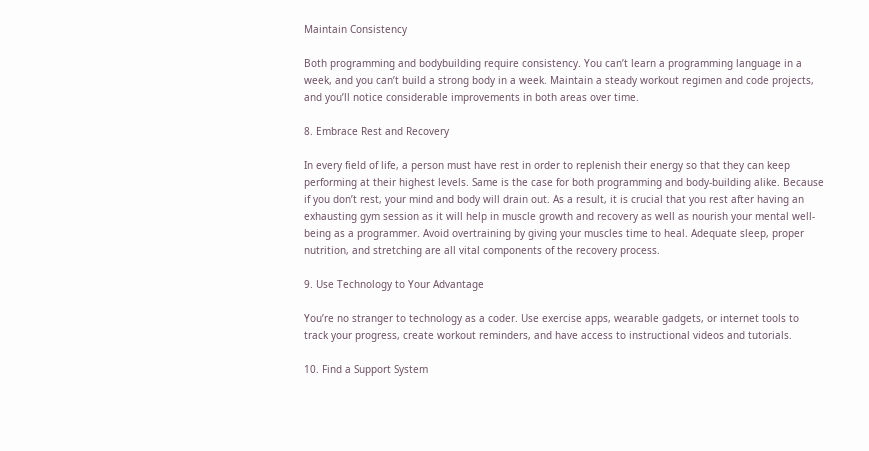Maintain Consistency

Both programming and bodybuilding require consistency. You can’t learn a programming language in a week, and you can’t build a strong body in a week. Maintain a steady workout regimen and code projects, and you’ll notice considerable improvements in both areas over time.

8. Embrace Rest and Recovery

In every field of life, a person must have rest in order to replenish their energy so that they can keep performing at their highest levels. Same is the case for both programming and body-building alike. Because if you don’t rest, your mind and body will drain out. As a result, it is crucial that you rest after having an exhausting gym session as it will help in muscle growth and recovery as well as nourish your mental well-being as a programmer. Avoid overtraining by giving your muscles time to heal. Adequate sleep, proper nutrition, and stretching are all vital components of the recovery process.

9. Use Technology to Your Advantage

You’re no stranger to technology as a coder. Use exercise apps, wearable gadgets, or internet tools to track your progress, create workout reminders, and have access to instructional videos and tutorials.

10. Find a Support System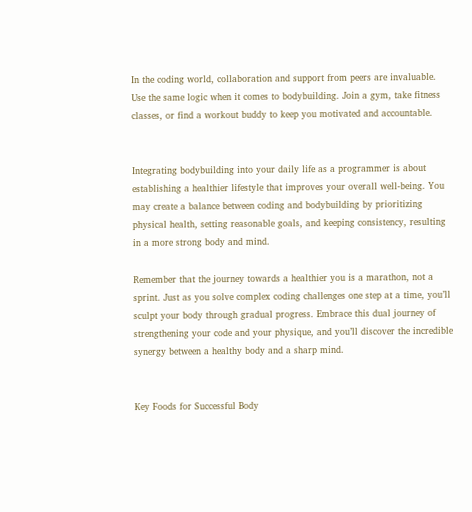In the coding world, collaboration and support from peers are invaluable. Use the same logic when it comes to bodybuilding. Join a gym, take fitness classes, or find a workout buddy to keep you motivated and accountable.


Integrating bodybuilding into your daily life as a programmer is about establishing a healthier lifestyle that improves your overall well-being. You may create a balance between coding and bodybuilding by prioritizing physical health, setting reasonable goals, and keeping consistency, resulting in a more strong body and mind.

Remember that the journey towards a healthier you is a marathon, not a sprint. Just as you solve complex coding challenges one step at a time, you’ll sculpt your body through gradual progress. Embrace this dual journey of strengthening your code and your physique, and you’ll discover the incredible synergy between a healthy body and a sharp mind.


Key Foods for Successful Body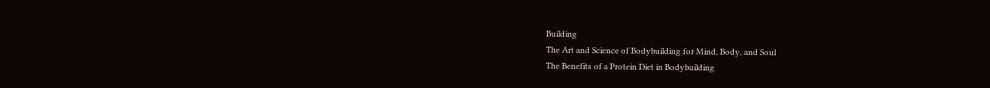Building
The Art and Science of Bodybuilding for Mind, Body, and Soul
The Benefits of a Protein Diet in Bodybuilding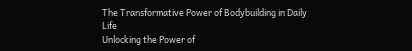The Transformative Power of Bodybuilding in Daily Life
Unlocking the Power of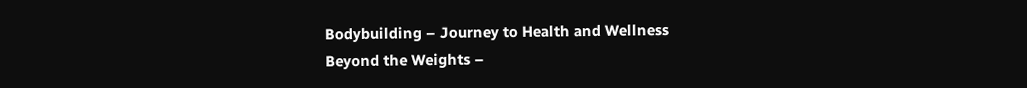Bodybuilding – Journey to Health and Wellness
Beyond the Weights –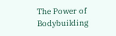The Power of Bodybuilding